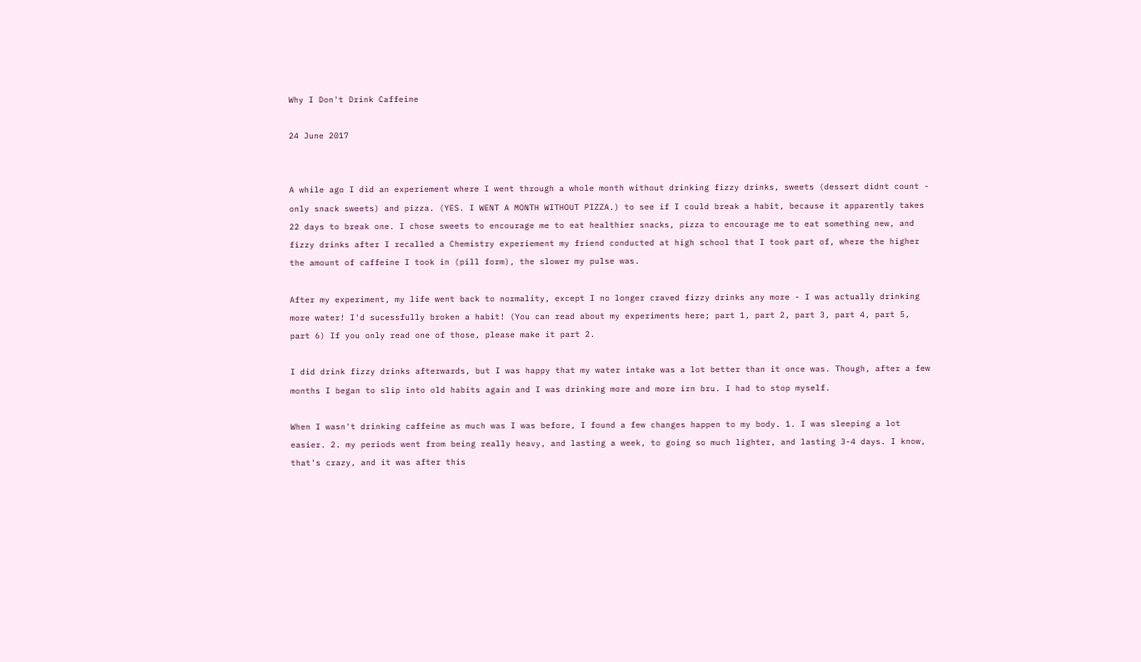Why I Don't Drink Caffeine

24 June 2017


A while ago I did an experiement where I went through a whole month without drinking fizzy drinks, sweets (dessert didnt count - only snack sweets) and pizza. (YES. I WENT A MONTH WITHOUT PIZZA.) to see if I could break a habit, because it apparently takes 22 days to break one. I chose sweets to encourage me to eat healthier snacks, pizza to encourage me to eat something new, and fizzy drinks after I recalled a Chemistry experiement my friend conducted at high school that I took part of, where the higher the amount of caffeine I took in (pill form), the slower my pulse was.

After my experiment, my life went back to normality, except I no longer craved fizzy drinks any more - I was actually drinking more water! I'd sucessfully broken a habit! (You can read about my experiments here; part 1, part 2, part 3, part 4, part 5, part 6) If you only read one of those, please make it part 2.

I did drink fizzy drinks afterwards, but I was happy that my water intake was a lot better than it once was. Though, after a few months I began to slip into old habits again and I was drinking more and more irn bru. I had to stop myself.

When I wasn't drinking caffeine as much was I was before, I found a few changes happen to my body. 1. I was sleeping a lot easier. 2. my periods went from being really heavy, and lasting a week, to going so much lighter, and lasting 3-4 days. I know, that's crazy, and it was after this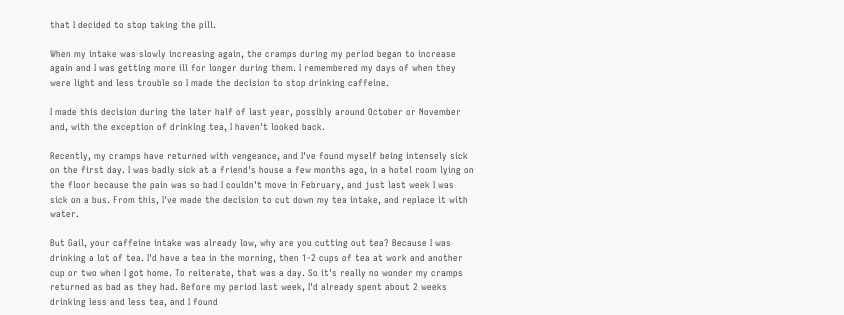that I decided to stop taking the pill.

When my intake was slowly increasing again, the cramps during my period began to increase again and I was getting more ill for longer during them. I remembered my days of when they were light and less trouble so I made the decision to stop drinking caffeine.

I made this decision during the later half of last year, possibly around October or November and, with the exception of drinking tea, I haven't looked back.

Recently, my cramps have returned with vengeance, and I've found myself being intensely sick on the first day. I was badly sick at a friend's house a few months ago, in a hotel room lying on the floor because the pain was so bad I couldn't move in February, and just last week I was sick on a bus. From this, I've made the decision to cut down my tea intake, and replace it with water.

But Gail, your caffeine intake was already low, why are you cutting out tea? Because I was drinking a lot of tea. I'd have a tea in the morning, then 1-2 cups of tea at work and another cup or two when I got home. To reiterate, that was a day. So it's really no wonder my cramps returned as bad as they had. Before my period last week, I'd already spent about 2 weeks drinking less and less tea, and I found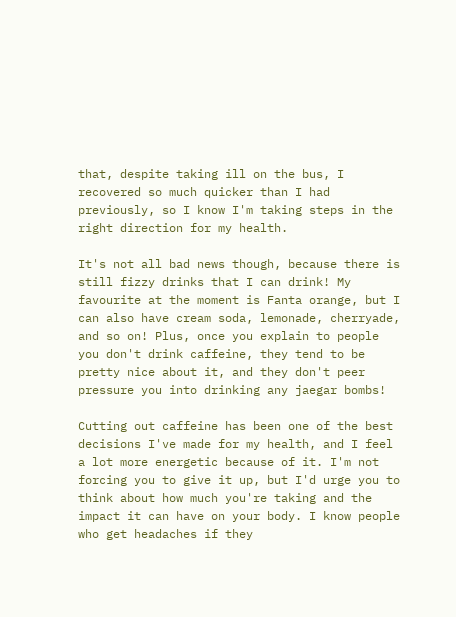that, despite taking ill on the bus, I recovered so much quicker than I had previously, so I know I'm taking steps in the right direction for my health.

It's not all bad news though, because there is still fizzy drinks that I can drink! My favourite at the moment is Fanta orange, but I can also have cream soda, lemonade, cherryade, and so on! Plus, once you explain to people you don't drink caffeine, they tend to be pretty nice about it, and they don't peer pressure you into drinking any jaegar bombs!

Cutting out caffeine has been one of the best decisions I've made for my health, and I feel a lot more energetic because of it. I'm not forcing you to give it up, but I'd urge you to think about how much you're taking and the impact it can have on your body. I know people who get headaches if they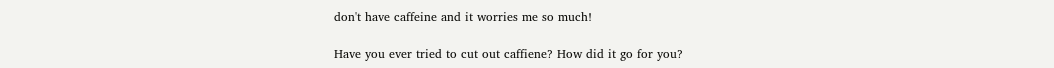don't have caffeine and it worries me so much!

Have you ever tried to cut out caffiene? How did it go for you?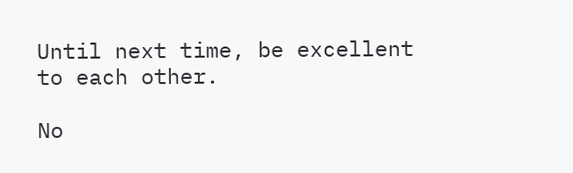Until next time, be excellent to each other.

No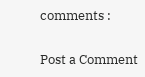comments :

Post a Comment